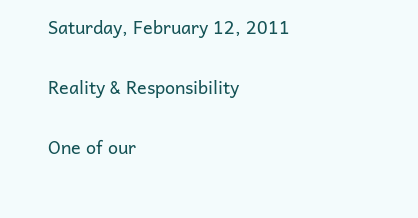Saturday, February 12, 2011

Reality & Responsibility

One of our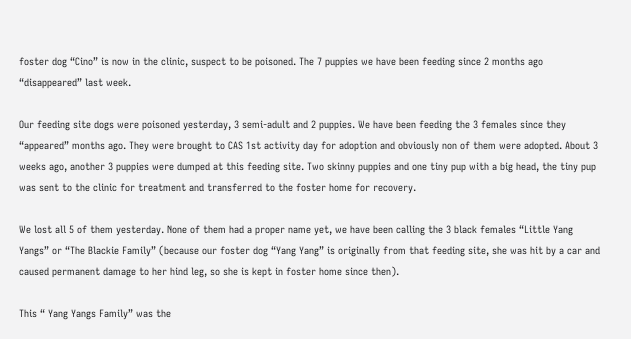foster dog “Cino” is now in the clinic, suspect to be poisoned. The 7 puppies we have been feeding since 2 months ago “disappeared” last week.

Our feeding site dogs were poisoned yesterday, 3 semi-adult and 2 puppies. We have been feeding the 3 females since they “appeared” months ago. They were brought to CAS 1st activity day for adoption and obviously non of them were adopted. About 3 weeks ago, another 3 puppies were dumped at this feeding site. Two skinny puppies and one tiny pup with a big head, the tiny pup was sent to the clinic for treatment and transferred to the foster home for recovery.

We lost all 5 of them yesterday. None of them had a proper name yet, we have been calling the 3 black females “Little Yang Yangs” or “The Blackie Family” (because our foster dog “Yang Yang” is originally from that feeding site, she was hit by a car and caused permanent damage to her hind leg, so she is kept in foster home since then).

This “ Yang Yangs Family” was the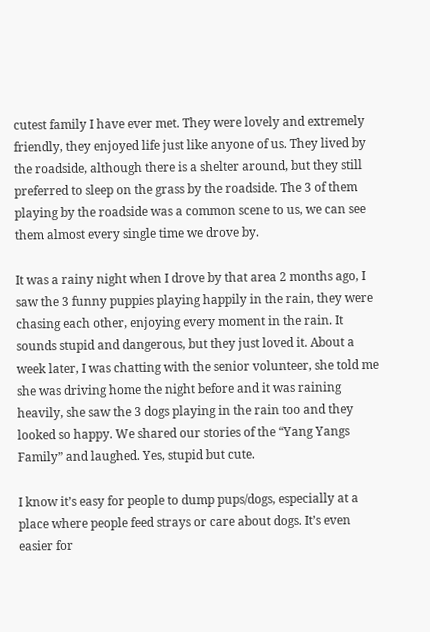cutest family I have ever met. They were lovely and extremely friendly, they enjoyed life just like anyone of us. They lived by the roadside, although there is a shelter around, but they still preferred to sleep on the grass by the roadside. The 3 of them playing by the roadside was a common scene to us, we can see them almost every single time we drove by.

It was a rainy night when I drove by that area 2 months ago, I saw the 3 funny puppies playing happily in the rain, they were chasing each other, enjoying every moment in the rain. It sounds stupid and dangerous, but they just loved it. About a week later, I was chatting with the senior volunteer, she told me she was driving home the night before and it was raining heavily, she saw the 3 dogs playing in the rain too and they looked so happy. We shared our stories of the “Yang Yangs Family” and laughed. Yes, stupid but cute.

I know it’s easy for people to dump pups/dogs, especially at a place where people feed strays or care about dogs. It’s even easier for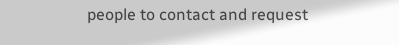people to contact and request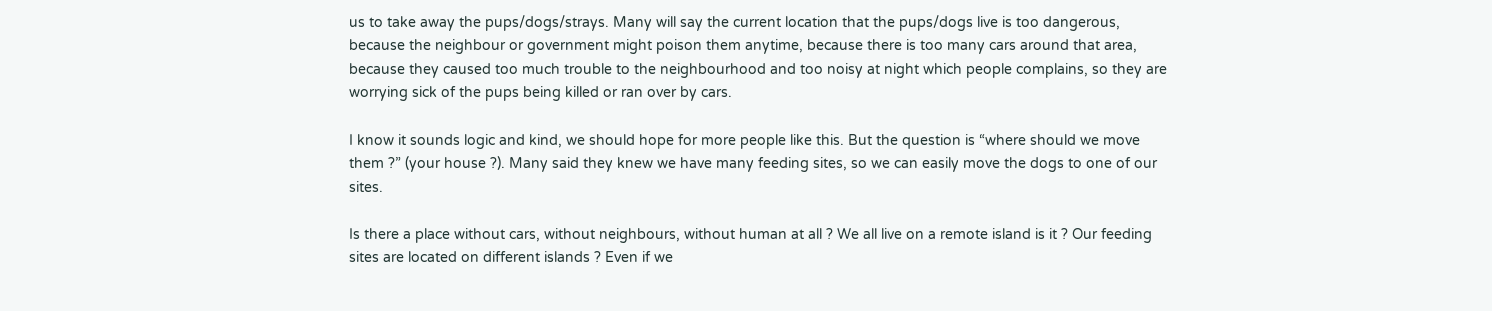us to take away the pups/dogs/strays. Many will say the current location that the pups/dogs live is too dangerous, because the neighbour or government might poison them anytime, because there is too many cars around that area, because they caused too much trouble to the neighbourhood and too noisy at night which people complains, so they are worrying sick of the pups being killed or ran over by cars.

I know it sounds logic and kind, we should hope for more people like this. But the question is “where should we move them ?” (your house ?). Many said they knew we have many feeding sites, so we can easily move the dogs to one of our sites.

Is there a place without cars, without neighbours, without human at all ? We all live on a remote island is it ? Our feeding sites are located on different islands ? Even if we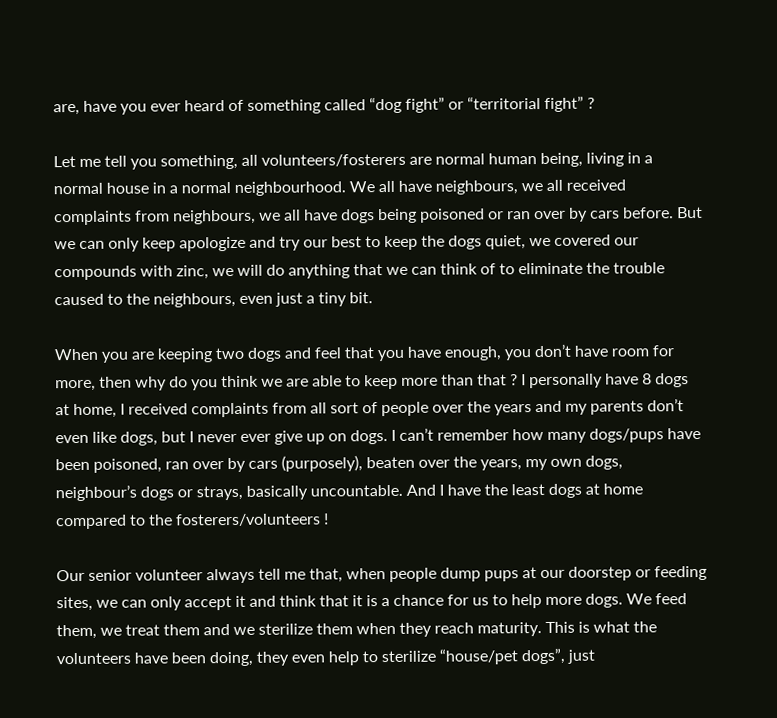are, have you ever heard of something called “dog fight” or “territorial fight” ?

Let me tell you something, all volunteers/fosterers are normal human being, living in a normal house in a normal neighbourhood. We all have neighbours, we all received complaints from neighbours, we all have dogs being poisoned or ran over by cars before. But we can only keep apologize and try our best to keep the dogs quiet, we covered our compounds with zinc, we will do anything that we can think of to eliminate the trouble caused to the neighbours, even just a tiny bit.

When you are keeping two dogs and feel that you have enough, you don’t have room for more, then why do you think we are able to keep more than that ? I personally have 8 dogs at home, I received complaints from all sort of people over the years and my parents don’t even like dogs, but I never ever give up on dogs. I can’t remember how many dogs/pups have been poisoned, ran over by cars (purposely), beaten over the years, my own dogs, neighbour’s dogs or strays, basically uncountable. And I have the least dogs at home compared to the fosterers/volunteers !

Our senior volunteer always tell me that, when people dump pups at our doorstep or feeding sites, we can only accept it and think that it is a chance for us to help more dogs. We feed them, we treat them and we sterilize them when they reach maturity. This is what the volunteers have been doing, they even help to sterilize “house/pet dogs”, just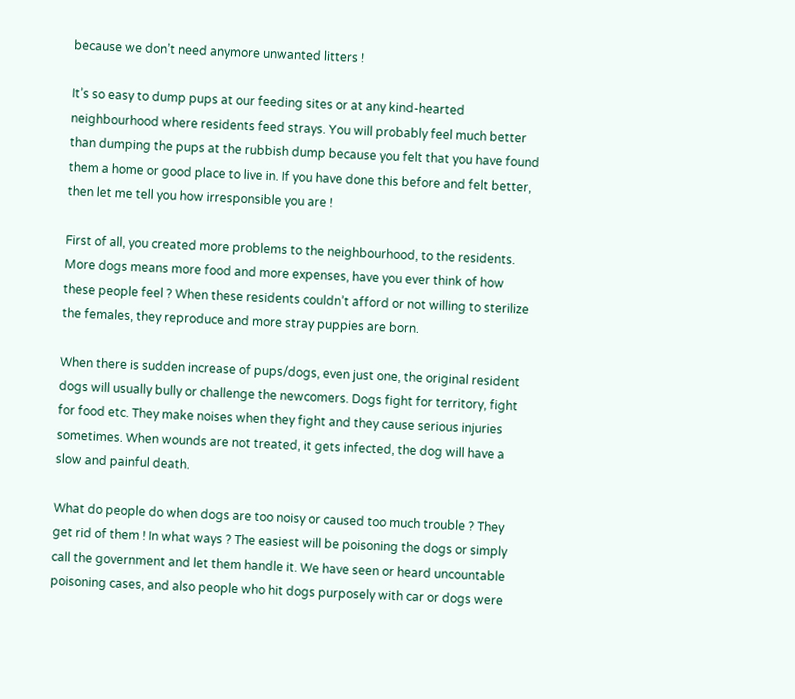because we don’t need anymore unwanted litters !

It’s so easy to dump pups at our feeding sites or at any kind-hearted neighbourhood where residents feed strays. You will probably feel much better than dumping the pups at the rubbish dump because you felt that you have found them a home or good place to live in. If you have done this before and felt better, then let me tell you how irresponsible you are !

First of all, you created more problems to the neighbourhood, to the residents. More dogs means more food and more expenses, have you ever think of how these people feel ? When these residents couldn’t afford or not willing to sterilize the females, they reproduce and more stray puppies are born.

When there is sudden increase of pups/dogs, even just one, the original resident dogs will usually bully or challenge the newcomers. Dogs fight for territory, fight for food etc. They make noises when they fight and they cause serious injuries sometimes. When wounds are not treated, it gets infected, the dog will have a slow and painful death.

What do people do when dogs are too noisy or caused too much trouble ? They get rid of them ! In what ways ? The easiest will be poisoning the dogs or simply call the government and let them handle it. We have seen or heard uncountable poisoning cases, and also people who hit dogs purposely with car or dogs were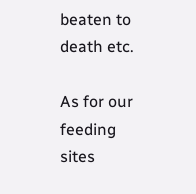beaten to death etc.

As for our feeding sites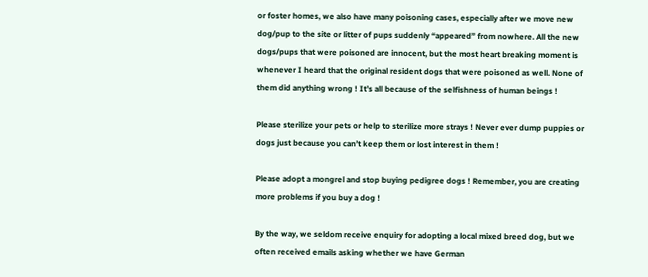or foster homes, we also have many poisoning cases, especially after we move new dog/pup to the site or litter of pups suddenly “appeared” from nowhere. All the new dogs/pups that were poisoned are innocent, but the most heart breaking moment is whenever I heard that the original resident dogs that were poisoned as well. None of them did anything wrong ! It’s all because of the selfishness of human beings !

Please sterilize your pets or help to sterilize more strays ! Never ever dump puppies or dogs just because you can’t keep them or lost interest in them !

Please adopt a mongrel and stop buying pedigree dogs ! Remember, you are creating more problems if you buy a dog !

By the way, we seldom receive enquiry for adopting a local mixed breed dog, but we often received emails asking whether we have German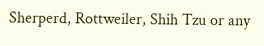Sherperd, Rottweiler, Shih Tzu or any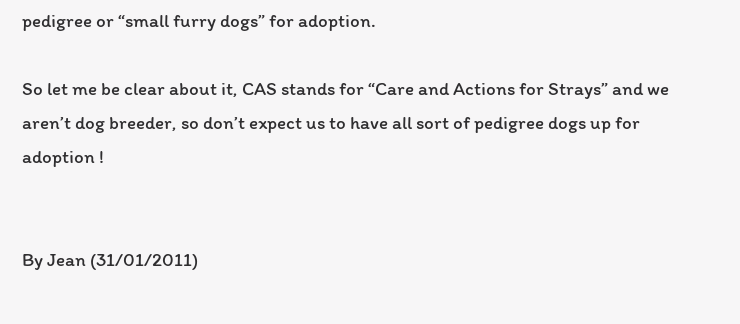pedigree or “small furry dogs” for adoption.

So let me be clear about it, CAS stands for “Care and Actions for Strays” and we aren’t dog breeder, so don’t expect us to have all sort of pedigree dogs up for adoption !


By Jean (31/01/2011)